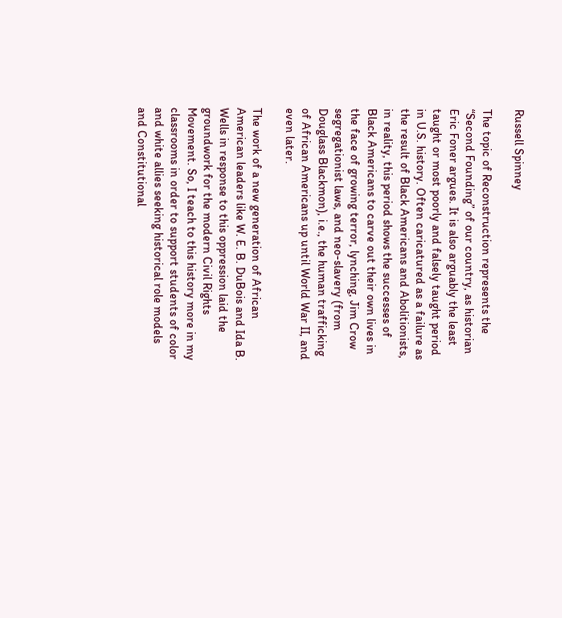Russell Spinney

The topic of Reconstruction represents the “Second Founding” of our country, as historian Eric Foner argues. It is also arguably the least taught or most poorly and falsely taught period in U.S. history. Often caricatured as a failure as the result of Black Americans and Abolitionists, in reality, this period shows the successes of Black Americans to carve out their own lives in the face of growing terror, lynching, Jim Crow segregationist laws, and neo-slavery (from Douglass Blackmon), i.e., the human trafficking of African Americans up until World War II, and even later.

The work of a new generation of African American leaders like W. E. B. DuBois and Ida B. Wells in response to this oppression laid the groundwork for the modern Civil Rights Movement. So, I teach to this history more in my classrooms in order to support students of color and white allies seeking historical role models and Constitutional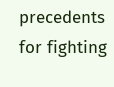precedents for fighting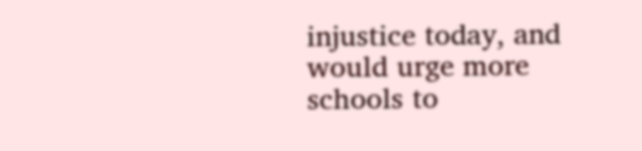injustice today, and would urge more schools to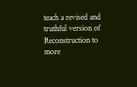teach a revised and truthful version of Reconstruction to more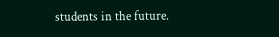students in the future.